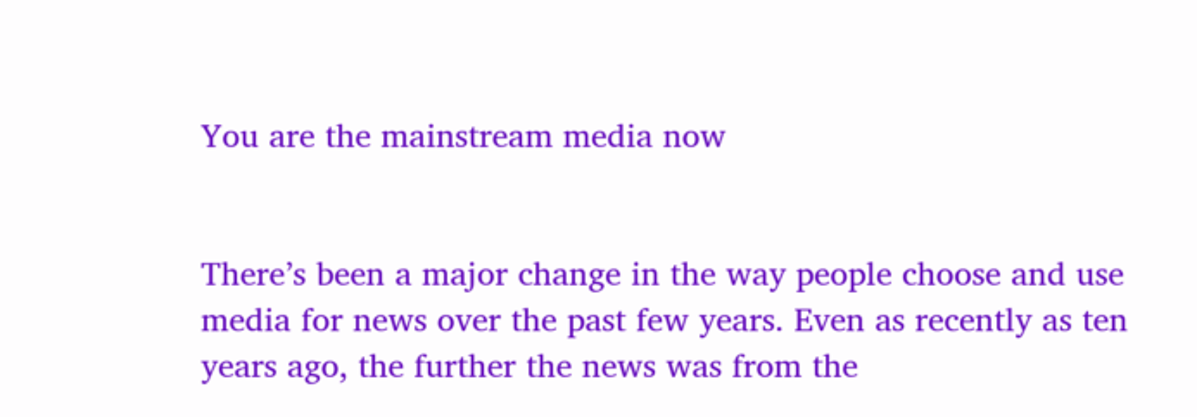You are the mainstream media now


There’s been a major change in the way people choose and use media for news over the past few years. Even as recently as ten years ago, the further the news was from the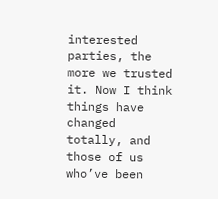interested parties, the more we trusted it. Now I think things have changed totally, and those of us who’ve been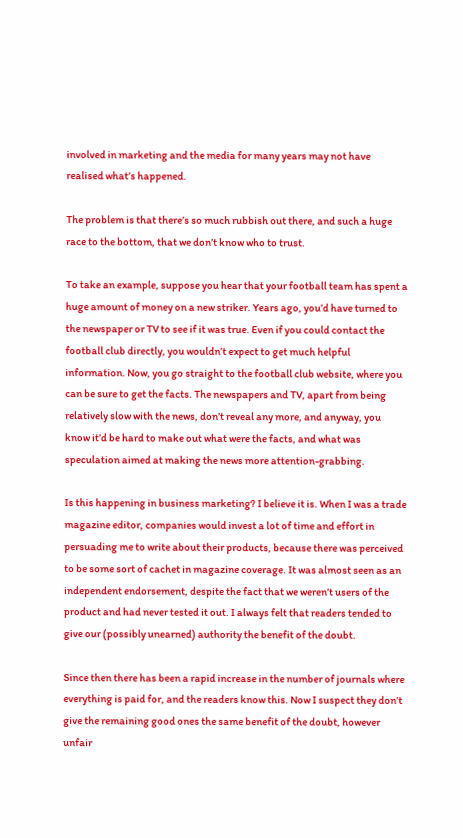involved in marketing and the media for many years may not have realised what’s happened.

The problem is that there’s so much rubbish out there, and such a huge race to the bottom, that we don’t know who to trust.

To take an example, suppose you hear that your football team has spent a huge amount of money on a new striker. Years ago, you’d have turned to the newspaper or TV to see if it was true. Even if you could contact the football club directly, you wouldn’t expect to get much helpful information. Now, you go straight to the football club website, where you can be sure to get the facts. The newspapers and TV, apart from being relatively slow with the news, don’t reveal any more, and anyway, you know it’d be hard to make out what were the facts, and what was speculation aimed at making the news more attention-grabbing.

Is this happening in business marketing? I believe it is. When I was a trade magazine editor, companies would invest a lot of time and effort in persuading me to write about their products, because there was perceived to be some sort of cachet in magazine coverage. It was almost seen as an independent endorsement, despite the fact that we weren’t users of the product and had never tested it out. I always felt that readers tended to give our (possibly unearned) authority the benefit of the doubt.

Since then there has been a rapid increase in the number of journals where everything is paid for, and the readers know this. Now I suspect they don’t give the remaining good ones the same benefit of the doubt, however unfair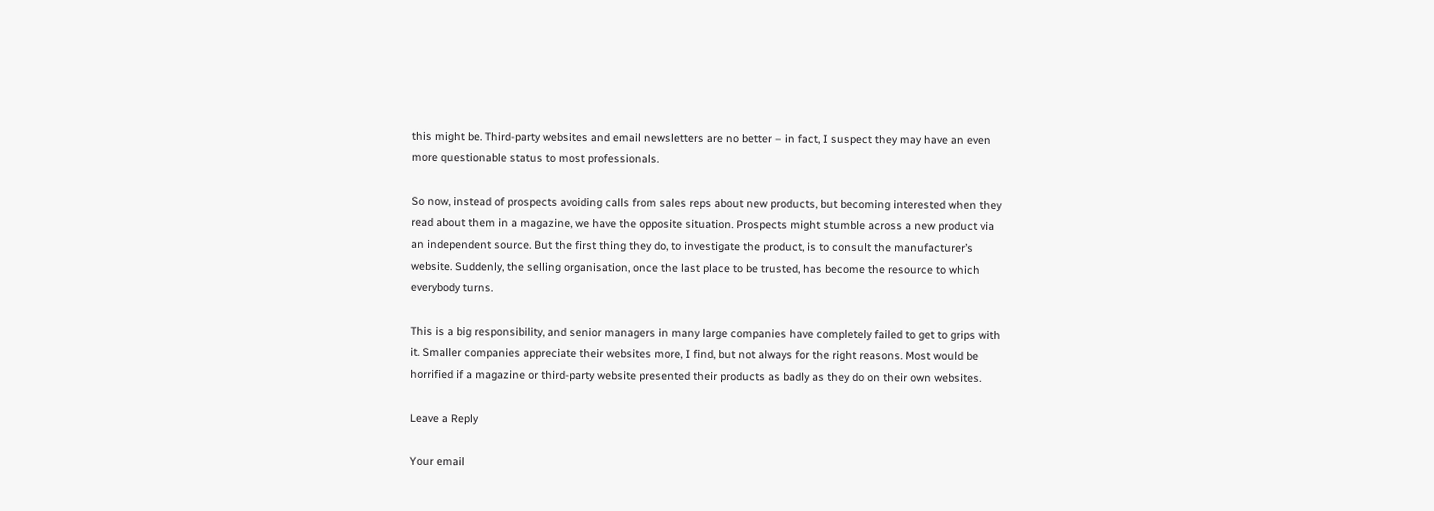this might be. Third-party websites and email newsletters are no better – in fact, I suspect they may have an even more questionable status to most professionals.

So now, instead of prospects avoiding calls from sales reps about new products, but becoming interested when they read about them in a magazine, we have the opposite situation. Prospects might stumble across a new product via an independent source. But the first thing they do, to investigate the product, is to consult the manufacturer’s website. Suddenly, the selling organisation, once the last place to be trusted, has become the resource to which everybody turns.

This is a big responsibility, and senior managers in many large companies have completely failed to get to grips with it. Smaller companies appreciate their websites more, I find, but not always for the right reasons. Most would be horrified if a magazine or third-party website presented their products as badly as they do on their own websites.

Leave a Reply

Your email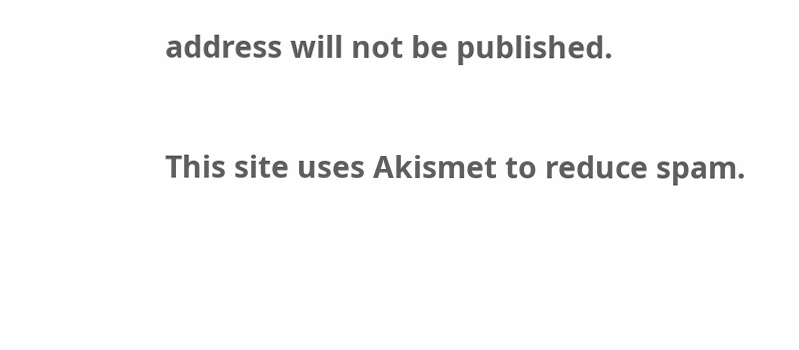address will not be published.

This site uses Akismet to reduce spam.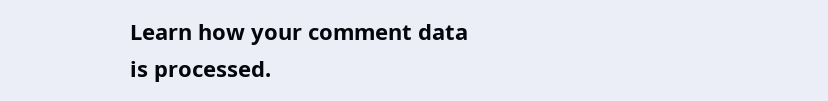Learn how your comment data is processed.